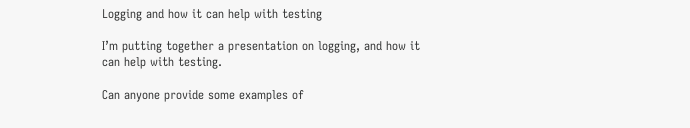Logging and how it can help with testing

I’m putting together a presentation on logging, and how it can help with testing.

Can anyone provide some examples of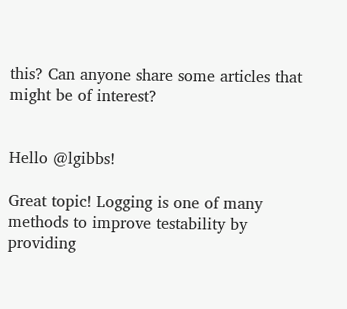this? Can anyone share some articles that might be of interest?


Hello @lgibbs!

Great topic! Logging is one of many methods to improve testability by providing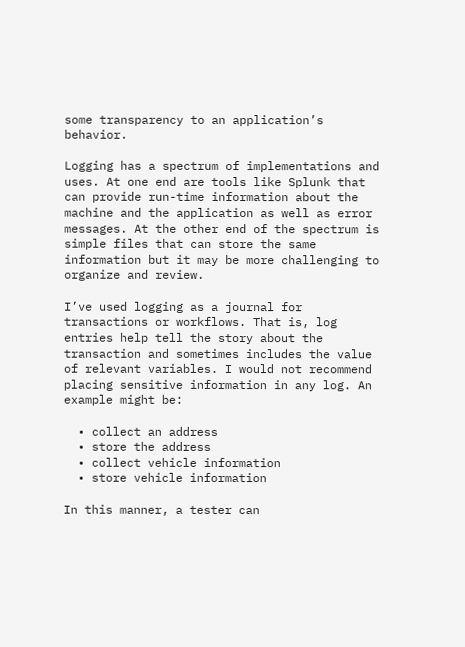some transparency to an application’s behavior.

Logging has a spectrum of implementations and uses. At one end are tools like Splunk that can provide run-time information about the machine and the application as well as error messages. At the other end of the spectrum is simple files that can store the same information but it may be more challenging to organize and review.

I’ve used logging as a journal for transactions or workflows. That is, log entries help tell the story about the transaction and sometimes includes the value of relevant variables. I would not recommend placing sensitive information in any log. An example might be:

  • collect an address
  • store the address
  • collect vehicle information
  • store vehicle information

In this manner, a tester can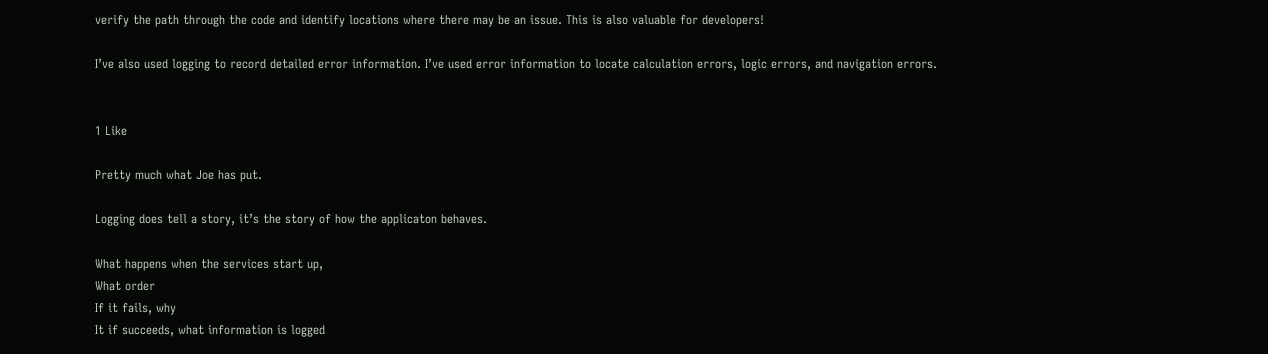verify the path through the code and identify locations where there may be an issue. This is also valuable for developers!

I’ve also used logging to record detailed error information. I’ve used error information to locate calculation errors, logic errors, and navigation errors.


1 Like

Pretty much what Joe has put.

Logging does tell a story, it’s the story of how the applicaton behaves.

What happens when the services start up,
What order
If it fails, why
It if succeeds, what information is logged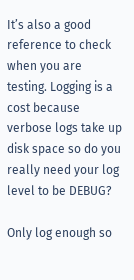It’s also a good reference to check when you are testing. Logging is a cost because verbose logs take up disk space so do you really need your log level to be DEBUG?

Only log enough so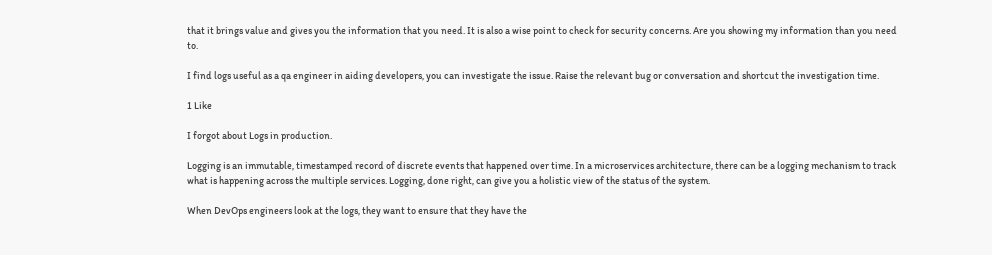that it brings value and gives you the information that you need. It is also a wise point to check for security concerns. Are you showing my information than you need to.

I find logs useful as a qa engineer in aiding developers, you can investigate the issue. Raise the relevant bug or conversation and shortcut the investigation time.

1 Like

I forgot about Logs in production.

Logging is an immutable, timestamped record of discrete events that happened over time. In a microservices architecture, there can be a logging mechanism to track what is happening across the multiple services. Logging, done right, can give you a holistic view of the status of the system.

When DevOps engineers look at the logs, they want to ensure that they have the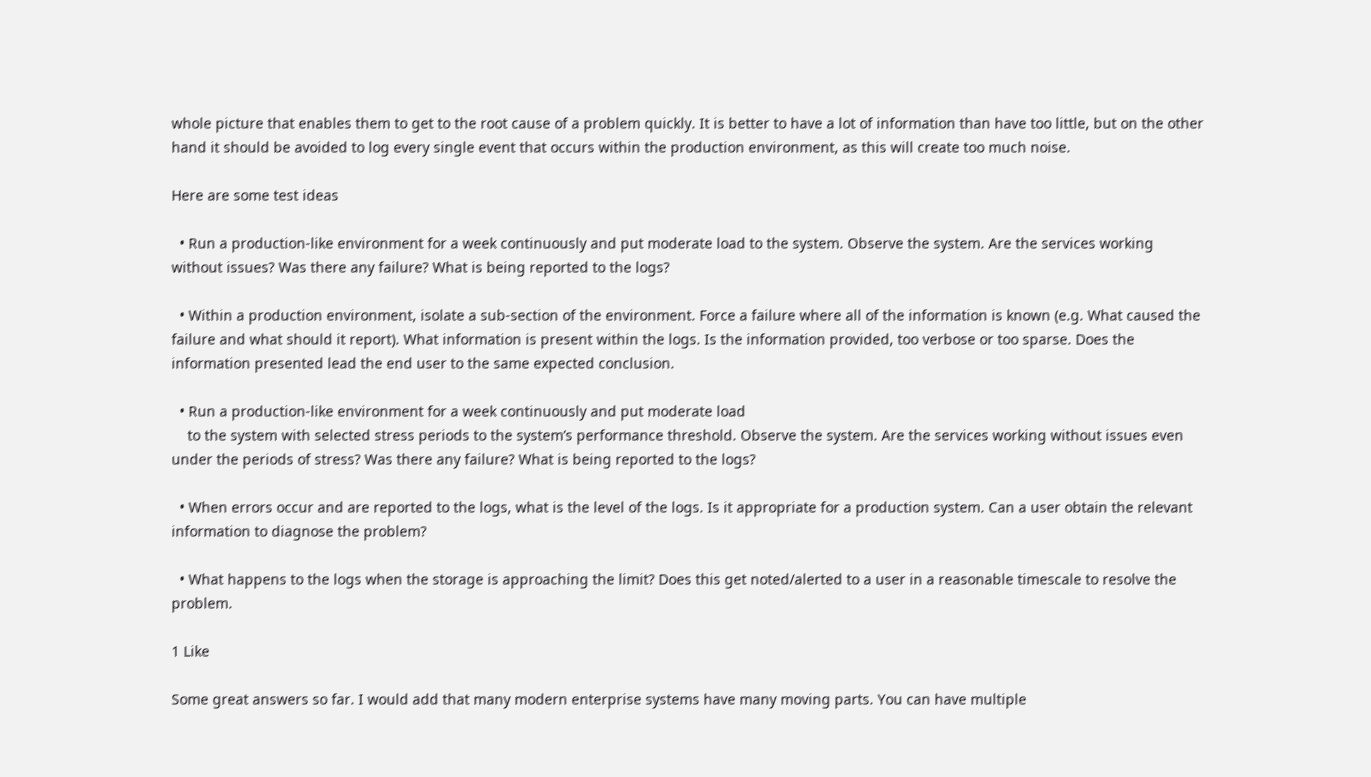whole picture that enables them to get to the root cause of a problem quickly. It is better to have a lot of information than have too little, but on the other hand it should be avoided to log every single event that occurs within the production environment, as this will create too much noise.

Here are some test ideas

  • Run a production-like environment for a week continuously and put moderate load to the system. Observe the system. Are the services working without issues? Was there any failure? What is being reported to the logs?

  • Within a production environment, isolate a sub-section of the environment. Force a failure where all of the information is known (e.g. What caused the failure and what should it report). What information is present within the logs. Is the information provided, too verbose or too sparse. Does the information presented lead the end user to the same expected conclusion.

  • Run a production-like environment for a week continuously and put moderate load
    to the system with selected stress periods to the system’s performance threshold. Observe the system. Are the services working without issues even under the periods of stress? Was there any failure? What is being reported to the logs?

  • When errors occur and are reported to the logs, what is the level of the logs. Is it appropriate for a production system. Can a user obtain the relevant information to diagnose the problem?

  • What happens to the logs when the storage is approaching the limit? Does this get noted/alerted to a user in a reasonable timescale to resolve the problem.

1 Like

Some great answers so far. I would add that many modern enterprise systems have many moving parts. You can have multiple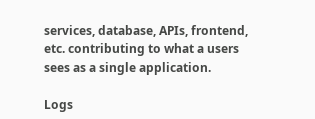services, database, APIs, frontend, etc. contributing to what a users sees as a single application.

Logs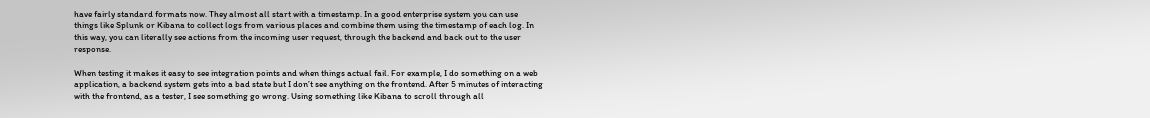have fairly standard formats now. They almost all start with a timestamp. In a good enterprise system you can use things like Splunk or Kibana to collect logs from various places and combine them using the timestamp of each log. In this way, you can literally see actions from the incoming user request, through the backend and back out to the user response.

When testing it makes it easy to see integration points and when things actual fail. For example, I do something on a web application, a backend system gets into a bad state but I don’t see anything on the frontend. After 5 minutes of interacting with the frontend, as a tester, I see something go wrong. Using something like Kibana to scroll through all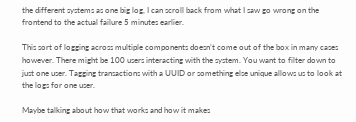the different systems as one big log, I can scroll back from what I saw go wrong on the frontend to the actual failure 5 minutes earlier.

This sort of logging across multiple components doesn’t come out of the box in many cases however. There might be 100 users interacting with the system. You want to filter down to just one user. Tagging transactions with a UUID or something else unique allows us to look at the logs for one user.

Maybe talking about how that works and how it makes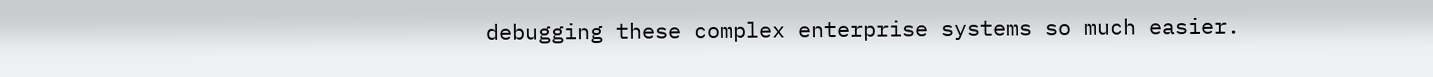debugging these complex enterprise systems so much easier.